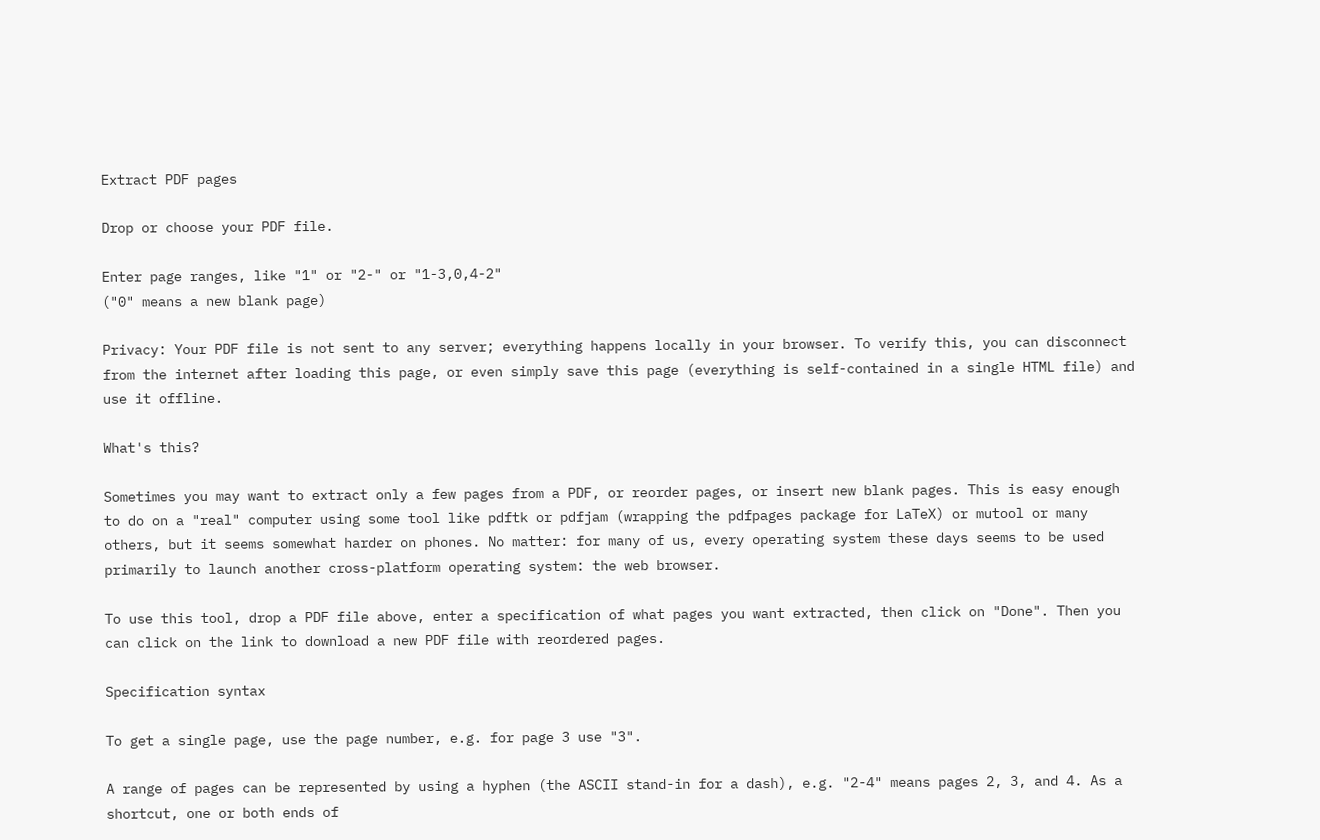Extract PDF pages

Drop or choose your PDF file.

Enter page ranges, like "1" or "2-" or "1-3,0,4-2"
("0" means a new blank page)

Privacy: Your PDF file is not sent to any server; everything happens locally in your browser. To verify this, you can disconnect from the internet after loading this page, or even simply save this page (everything is self-contained in a single HTML file) and use it offline.

What's this?

Sometimes you may want to extract only a few pages from a PDF, or reorder pages, or insert new blank pages. This is easy enough to do on a "real" computer using some tool like pdftk or pdfjam (wrapping the pdfpages package for LaTeX) or mutool or many others, but it seems somewhat harder on phones. No matter: for many of us, every operating system these days seems to be used primarily to launch another cross-platform operating system: the web browser.

To use this tool, drop a PDF file above, enter a specification of what pages you want extracted, then click on "Done". Then you can click on the link to download a new PDF file with reordered pages.

Specification syntax

To get a single page, use the page number, e.g. for page 3 use "3".

A range of pages can be represented by using a hyphen (the ASCII stand-in for a dash), e.g. "2-4" means pages 2, 3, and 4. As a shortcut, one or both ends of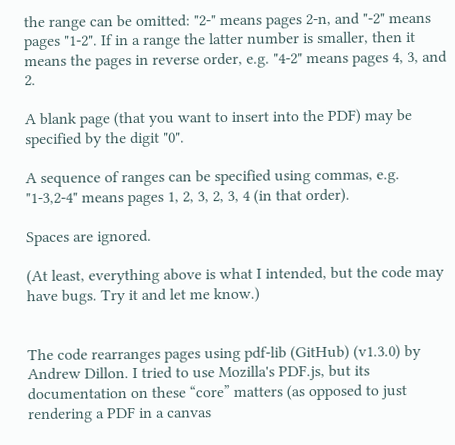the range can be omitted: "2-" means pages 2-n, and "-2" means pages "1-2". If in a range the latter number is smaller, then it means the pages in reverse order, e.g. "4-2" means pages 4, 3, and 2.

A blank page (that you want to insert into the PDF) may be specified by the digit "0".

A sequence of ranges can be specified using commas, e.g. "1-3,2-4" means pages 1, 2, 3, 2, 3, 4 (in that order).

Spaces are ignored.

(At least, everything above is what I intended, but the code may have bugs. Try it and let me know.)


The code rearranges pages using pdf-lib (GitHub) (v1.3.0) by Andrew Dillon. I tried to use Mozilla's PDF.js, but its documentation on these “core” matters (as opposed to just rendering a PDF in a canvas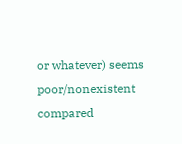or whatever) seems poor/nonexistent compared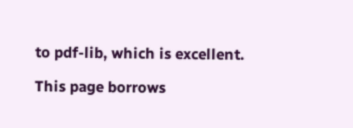to pdf-lib, which is excellent.

This page borrows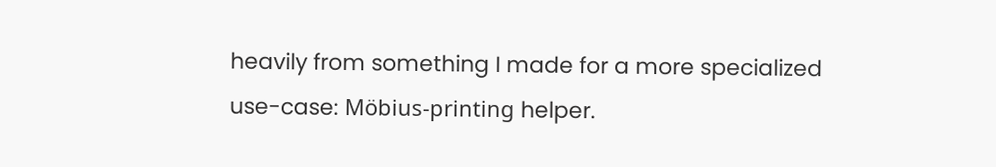heavily from something I made for a more specialized use-case: Möbius-printing helper.